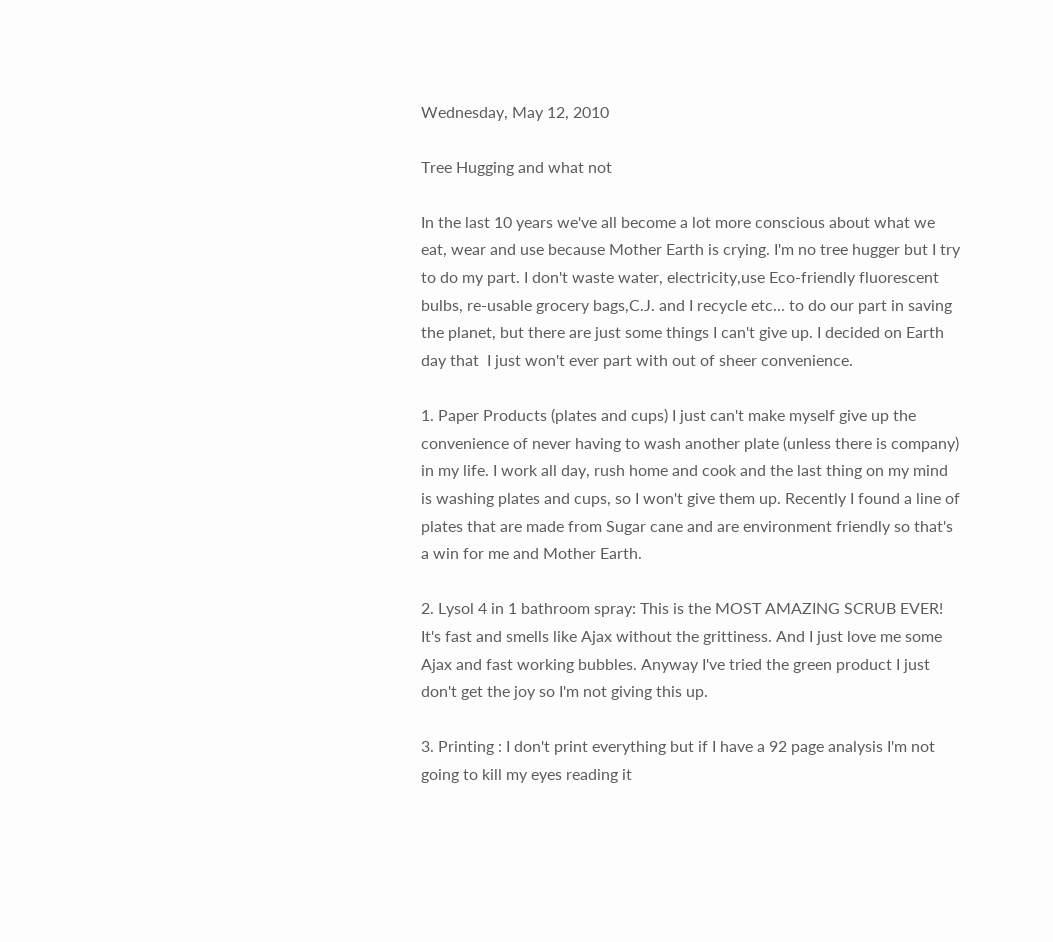Wednesday, May 12, 2010

Tree Hugging and what not

In the last 10 years we've all become a lot more conscious about what we eat, wear and use because Mother Earth is crying. I'm no tree hugger but I try to do my part. I don't waste water, electricity,use Eco-friendly fluorescent bulbs, re-usable grocery bags,C.J. and I recycle etc... to do our part in saving the planet, but there are just some things I can't give up. I decided on Earth day that  I just won't ever part with out of sheer convenience.

1. Paper Products (plates and cups) I just can't make myself give up the convenience of never having to wash another plate (unless there is company) in my life. I work all day, rush home and cook and the last thing on my mind is washing plates and cups, so I won't give them up. Recently I found a line of plates that are made from Sugar cane and are environment friendly so that's a win for me and Mother Earth.

2. Lysol 4 in 1 bathroom spray: This is the MOST AMAZING SCRUB EVER! It's fast and smells like Ajax without the grittiness. And I just love me some Ajax and fast working bubbles. Anyway I've tried the green product I just don't get the joy so I'm not giving this up.

3. Printing : I don't print everything but if I have a 92 page analysis I'm not going to kill my eyes reading it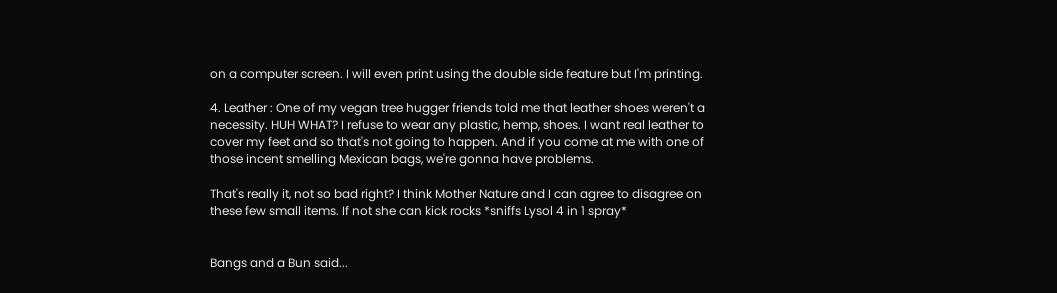on a computer screen. I will even print using the double side feature but I'm printing.

4. Leather : One of my vegan tree hugger friends told me that leather shoes weren't a necessity. HUH WHAT? I refuse to wear any plastic, hemp, shoes. I want real leather to cover my feet and so that's not going to happen. And if you come at me with one of those incent smelling Mexican bags, we're gonna have problems.

That's really it, not so bad right? I think Mother Nature and I can agree to disagree on these few small items. If not she can kick rocks *sniffs Lysol 4 in 1 spray*


Bangs and a Bun said...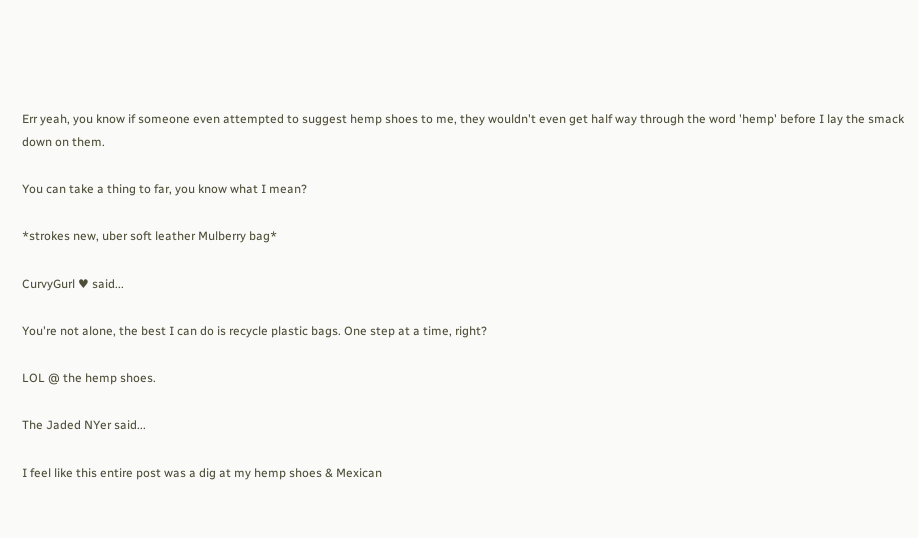Err yeah, you know if someone even attempted to suggest hemp shoes to me, they wouldn't even get half way through the word 'hemp' before I lay the smack down on them.

You can take a thing to far, you know what I mean?

*strokes new, uber soft leather Mulberry bag*

CurvyGurl ♥ said...

You're not alone, the best I can do is recycle plastic bags. One step at a time, right?

LOL @ the hemp shoes.

The Jaded NYer said...

I feel like this entire post was a dig at my hemp shoes & Mexican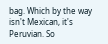bag. Which by the way isn't Mexican, it's Peruvian. So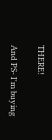THERE!

And PS- I'm buying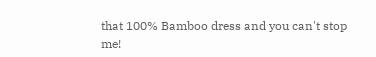that 100% Bamboo dress and you can't stop me!